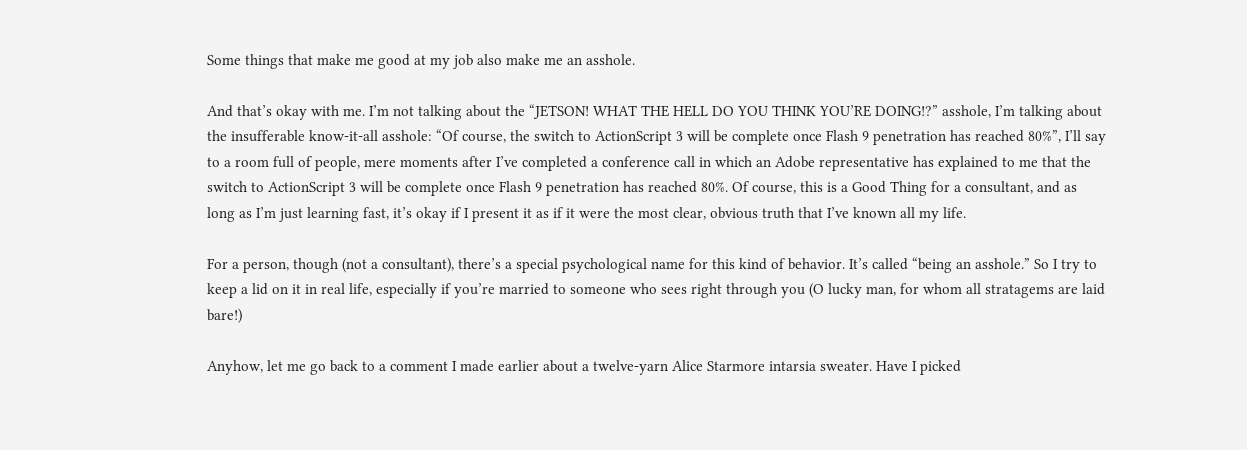Some things that make me good at my job also make me an asshole.

And that’s okay with me. I’m not talking about the “JETSON! WHAT THE HELL DO YOU THINK YOU’RE DOING!?” asshole, I’m talking about the insufferable know-it-all asshole: “Of course, the switch to ActionScript 3 will be complete once Flash 9 penetration has reached 80%”, I’ll say to a room full of people, mere moments after I’ve completed a conference call in which an Adobe representative has explained to me that the switch to ActionScript 3 will be complete once Flash 9 penetration has reached 80%. Of course, this is a Good Thing for a consultant, and as long as I’m just learning fast, it’s okay if I present it as if it were the most clear, obvious truth that I’ve known all my life.

For a person, though (not a consultant), there’s a special psychological name for this kind of behavior. It’s called “being an asshole.” So I try to keep a lid on it in real life, especially if you’re married to someone who sees right through you (O lucky man, for whom all stratagems are laid bare!)

Anyhow, let me go back to a comment I made earlier about a twelve-yarn Alice Starmore intarsia sweater. Have I picked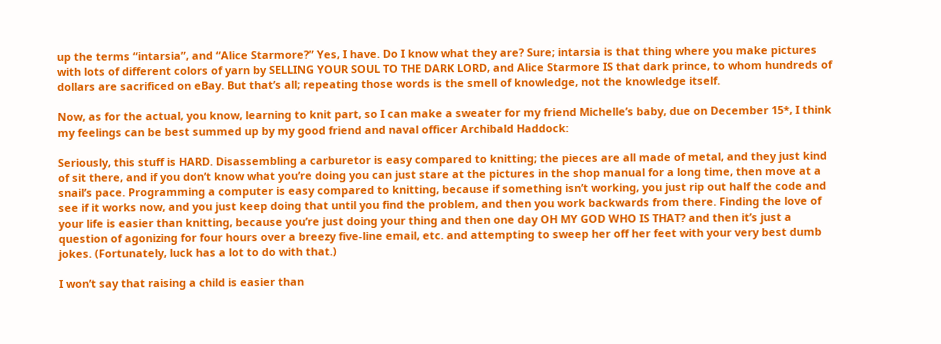up the terms “intarsia”, and “Alice Starmore?” Yes, I have. Do I know what they are? Sure; intarsia is that thing where you make pictures with lots of different colors of yarn by SELLING YOUR SOUL TO THE DARK LORD, and Alice Starmore IS that dark prince, to whom hundreds of dollars are sacrificed on eBay. But that’s all; repeating those words is the smell of knowledge, not the knowledge itself.

Now, as for the actual, you know, learning to knit part, so I can make a sweater for my friend Michelle’s baby, due on December 15*, I think my feelings can be best summed up by my good friend and naval officer Archibald Haddock:

Seriously, this stuff is HARD. Disassembling a carburetor is easy compared to knitting; the pieces are all made of metal, and they just kind of sit there, and if you don’t know what you’re doing you can just stare at the pictures in the shop manual for a long time, then move at a snail’s pace. Programming a computer is easy compared to knitting, because if something isn’t working, you just rip out half the code and see if it works now, and you just keep doing that until you find the problem, and then you work backwards from there. Finding the love of your life is easier than knitting, because you’re just doing your thing and then one day OH MY GOD WHO IS THAT? and then it’s just a question of agonizing for four hours over a breezy five-line email, etc. and attempting to sweep her off her feet with your very best dumb jokes. (Fortunately, luck has a lot to do with that.)

I won’t say that raising a child is easier than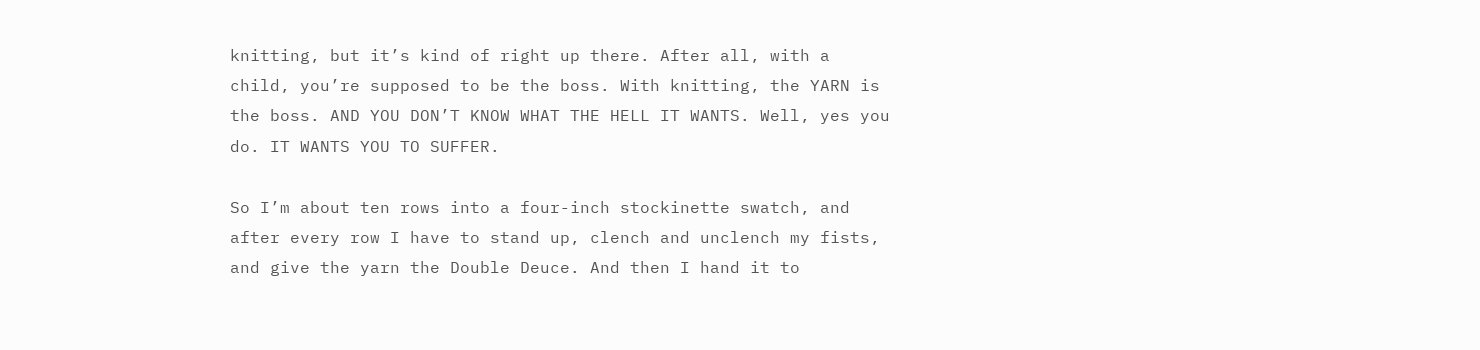knitting, but it’s kind of right up there. After all, with a child, you’re supposed to be the boss. With knitting, the YARN is the boss. AND YOU DON’T KNOW WHAT THE HELL IT WANTS. Well, yes you do. IT WANTS YOU TO SUFFER.

So I’m about ten rows into a four-inch stockinette swatch, and after every row I have to stand up, clench and unclench my fists, and give the yarn the Double Deuce. And then I hand it to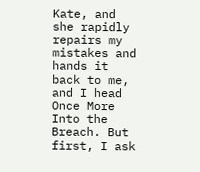Kate, and she rapidly repairs my mistakes and hands it back to me, and I head Once More Into the Breach. But first, I ask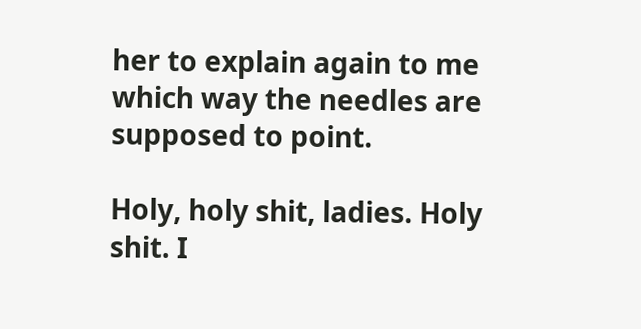her to explain again to me which way the needles are supposed to point.

Holy, holy shit, ladies. Holy shit. I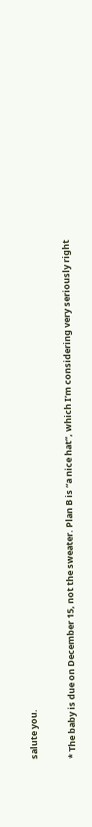salute you.

* The baby is due on December 15, not the sweater. Plan B is “a nice hat”, which I’m considering very seriously right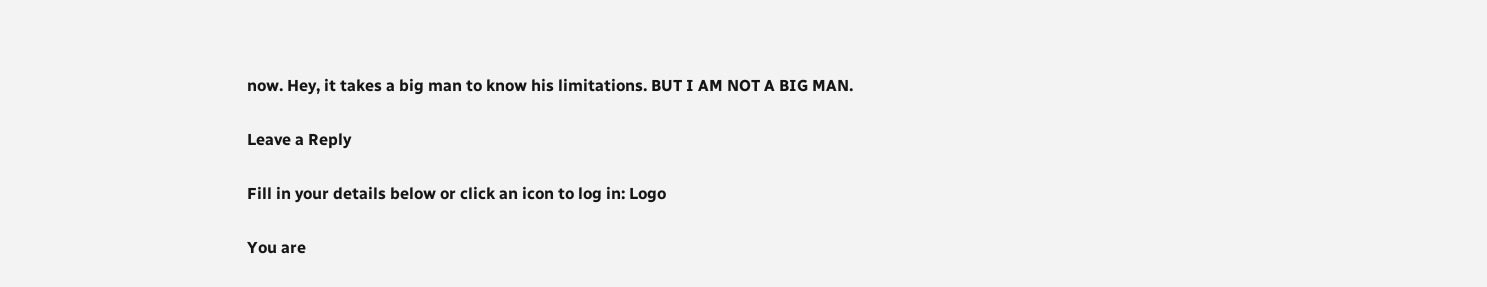now. Hey, it takes a big man to know his limitations. BUT I AM NOT A BIG MAN.

Leave a Reply

Fill in your details below or click an icon to log in: Logo

You are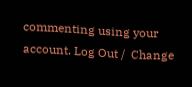commenting using your account. Log Out /  Change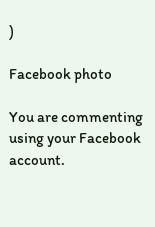)

Facebook photo

You are commenting using your Facebook account.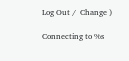Log Out /  Change )

Connecting to %s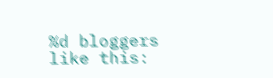%d bloggers like this: